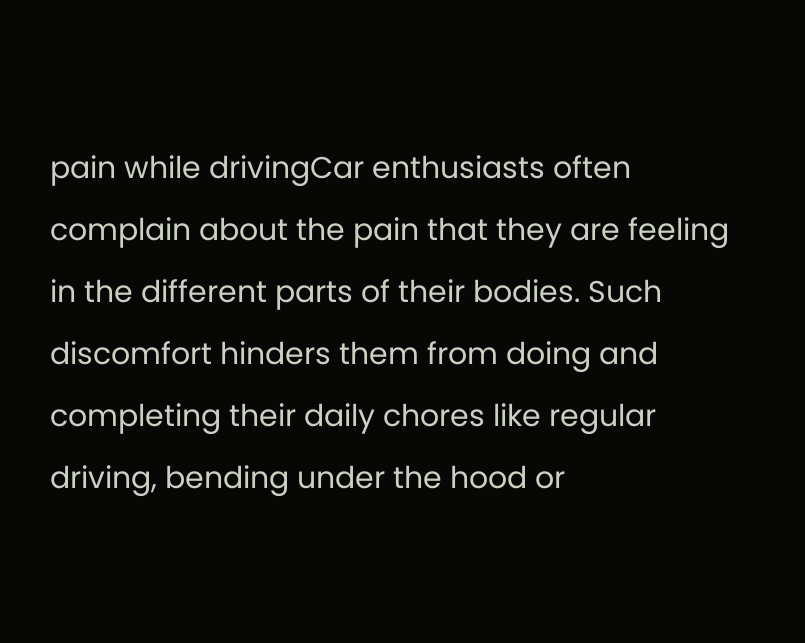pain while drivingCar enthusiasts often complain about the pain that they are feeling in the different parts of their bodies. Such discomfort hinders them from doing and completing their daily chores like regular driving, bending under the hood or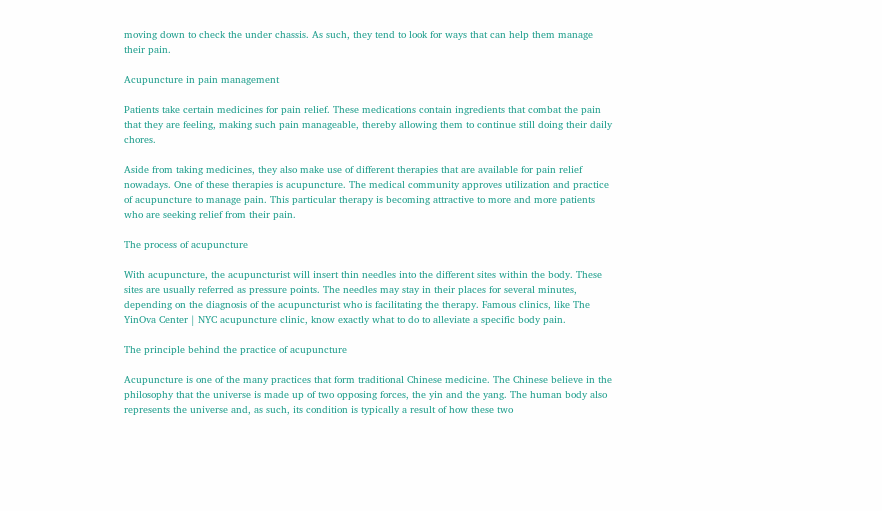moving down to check the under chassis. As such, they tend to look for ways that can help them manage their pain.

Acupuncture in pain management

Patients take certain medicines for pain relief. These medications contain ingredients that combat the pain that they are feeling, making such pain manageable, thereby allowing them to continue still doing their daily chores.

Aside from taking medicines, they also make use of different therapies that are available for pain relief nowadays. One of these therapies is acupuncture. The medical community approves utilization and practice of acupuncture to manage pain. This particular therapy is becoming attractive to more and more patients who are seeking relief from their pain.

The process of acupuncture

With acupuncture, the acupuncturist will insert thin needles into the different sites within the body. These sites are usually referred as pressure points. The needles may stay in their places for several minutes, depending on the diagnosis of the acupuncturist who is facilitating the therapy. Famous clinics, like The YinOva Center | NYC acupuncture clinic, know exactly what to do to alleviate a specific body pain.

The principle behind the practice of acupuncture

Acupuncture is one of the many practices that form traditional Chinese medicine. The Chinese believe in the philosophy that the universe is made up of two opposing forces, the yin and the yang. The human body also represents the universe and, as such, its condition is typically a result of how these two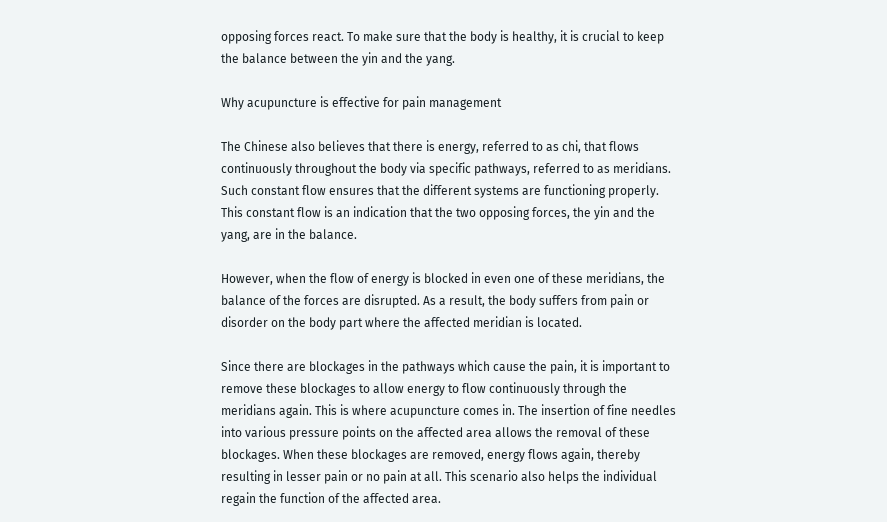opposing forces react. To make sure that the body is healthy, it is crucial to keep the balance between the yin and the yang.

Why acupuncture is effective for pain management

The Chinese also believes that there is energy, referred to as chi, that flows continuously throughout the body via specific pathways, referred to as meridians. Such constant flow ensures that the different systems are functioning properly. This constant flow is an indication that the two opposing forces, the yin and the yang, are in the balance.

However, when the flow of energy is blocked in even one of these meridians, the balance of the forces are disrupted. As a result, the body suffers from pain or disorder on the body part where the affected meridian is located.

Since there are blockages in the pathways which cause the pain, it is important to remove these blockages to allow energy to flow continuously through the meridians again. This is where acupuncture comes in. The insertion of fine needles into various pressure points on the affected area allows the removal of these blockages. When these blockages are removed, energy flows again, thereby resulting in lesser pain or no pain at all. This scenario also helps the individual regain the function of the affected area.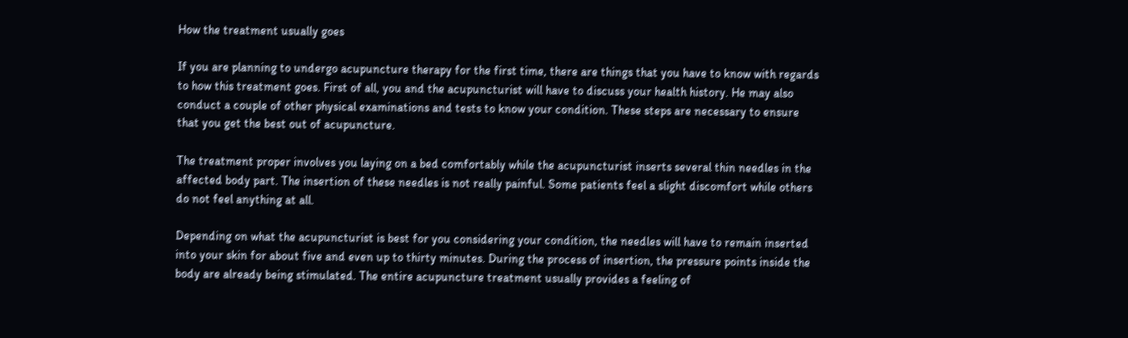How the treatment usually goes

If you are planning to undergo acupuncture therapy for the first time, there are things that you have to know with regards to how this treatment goes. First of all, you and the acupuncturist will have to discuss your health history. He may also conduct a couple of other physical examinations and tests to know your condition. These steps are necessary to ensure that you get the best out of acupuncture.

The treatment proper involves you laying on a bed comfortably while the acupuncturist inserts several thin needles in the affected body part. The insertion of these needles is not really painful. Some patients feel a slight discomfort while others do not feel anything at all.

Depending on what the acupuncturist is best for you considering your condition, the needles will have to remain inserted into your skin for about five and even up to thirty minutes. During the process of insertion, the pressure points inside the body are already being stimulated. The entire acupuncture treatment usually provides a feeling of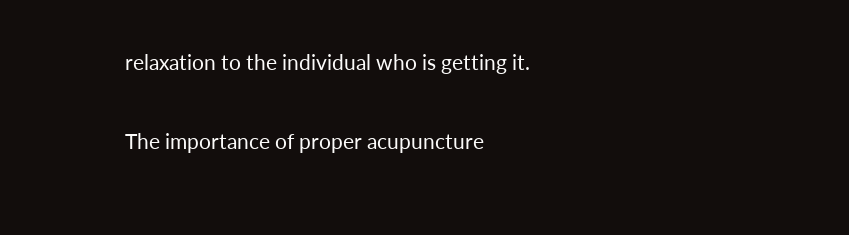relaxation to the individual who is getting it.

The importance of proper acupuncture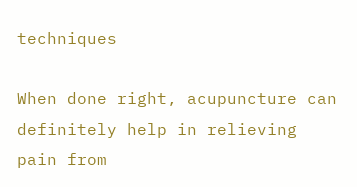techniques

When done right, acupuncture can definitely help in relieving pain from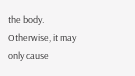the body. Otherwise, it may only cause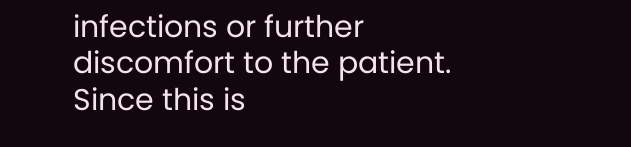infections or further discomfort to the patient. Since this is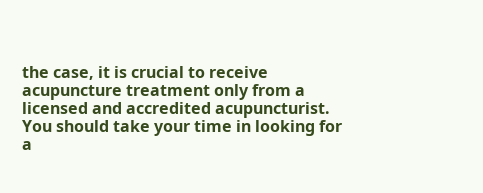the case, it is crucial to receive acupuncture treatment only from a licensed and accredited acupuncturist. You should take your time in looking for a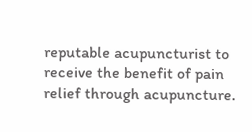reputable acupuncturist to receive the benefit of pain relief through acupuncture.